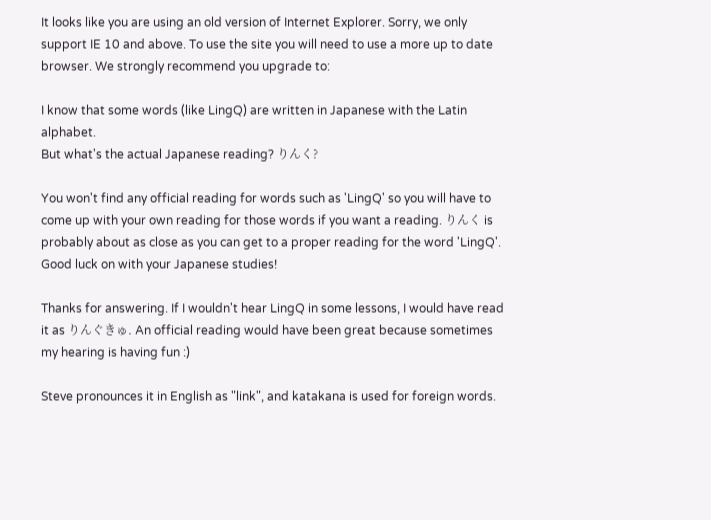It looks like you are using an old version of Internet Explorer. Sorry, we only support IE 10 and above. To use the site you will need to use a more up to date browser. We strongly recommend you upgrade to:

I know that some words (like LingQ) are written in Japanese with the Latin alphabet.
But what's the actual Japanese reading? りんく?

You won't find any official reading for words such as 'LingQ' so you will have to come up with your own reading for those words if you want a reading. りんく is probably about as close as you can get to a proper reading for the word 'LingQ'. Good luck on with your Japanese studies!

Thanks for answering. If I wouldn't hear LingQ in some lessons, I would have read it as りんぐきゅ. An official reading would have been great because sometimes my hearing is having fun :)

Steve pronounces it in English as "link", and katakana is used for foreign words.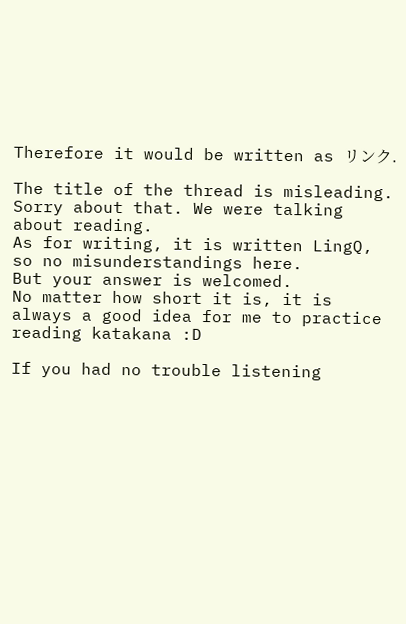Therefore it would be written as リンク.

The title of the thread is misleading. Sorry about that. We were talking about reading.
As for writing, it is written LingQ, so no misunderstandings here.
But your answer is welcomed.
No matter how short it is, it is always a good idea for me to practice reading katakana :D

If you had no trouble listening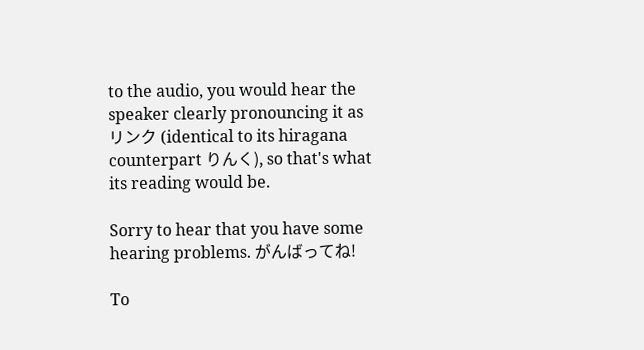to the audio, you would hear the speaker clearly pronouncing it as リンク (identical to its hiragana counterpart りんく), so that's what its reading would be.

Sorry to hear that you have some hearing problems. がんばってね!

To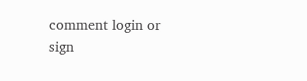comment login or sign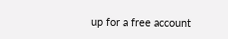up for a free account